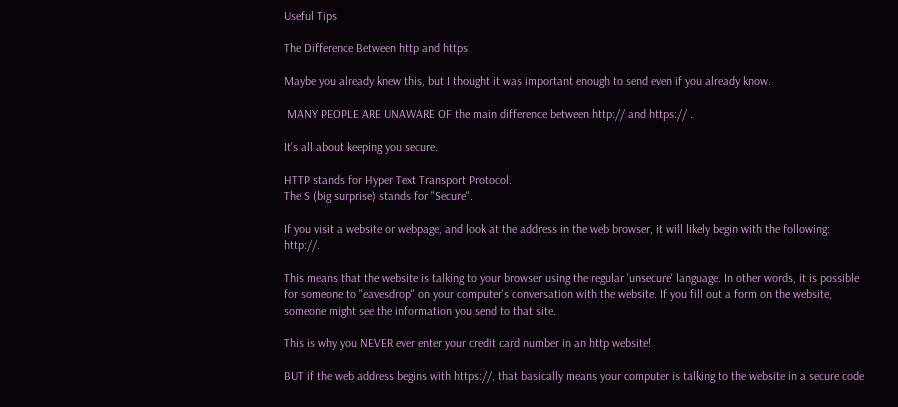Useful Tips

The Difference Between http and https

Maybe you already knew this, but I thought it was important enough to send even if you already know.

 MANY PEOPLE ARE UNAWARE OF the main difference between http:// and https:// .

It's all about keeping you secure.

HTTP stands for Hyper Text Transport Protocol.
The S (big surprise) stands for "Secure".

If you visit a website or webpage, and look at the address in the web browser, it will likely begin with the following: http://.

This means that the website is talking to your browser using the regular 'unsecure' language. In other words, it is possible for someone to "eavesdrop" on your computer's conversation with the website. If you fill out a form on the website, someone might see the information you send to that site.

This is why you NEVER ever enter your credit card number in an http website!

BUT if the web address begins with https://, that basically means your computer is talking to the website in a secure code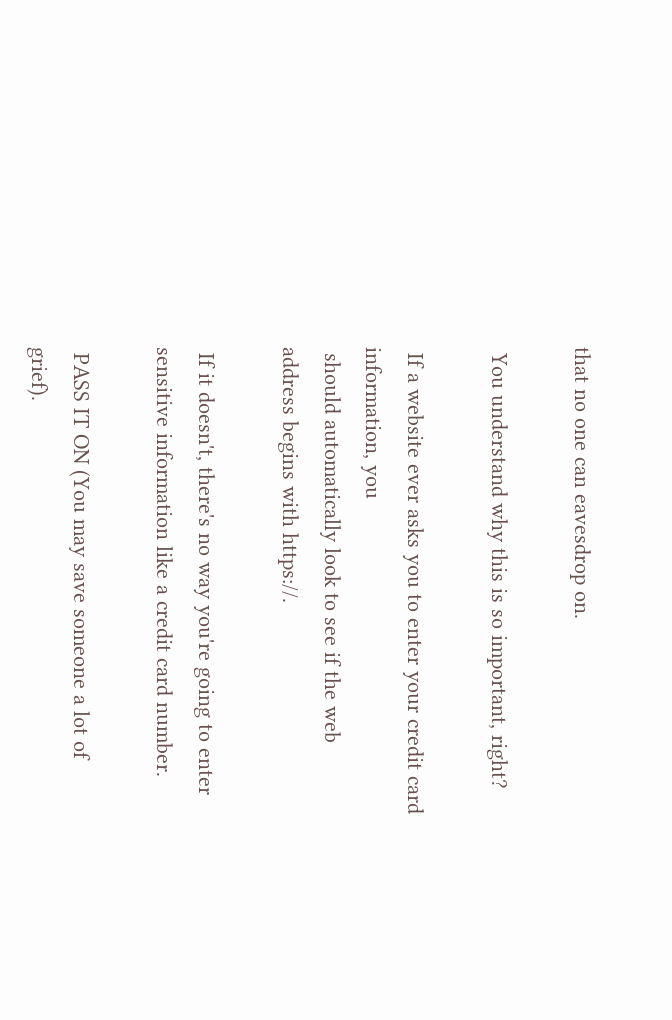that no one can eavesdrop on.

 You understand why this is so important, right?

 If a website ever asks you to enter your credit card information, you
 should automatically look to see if the web address begins with https://.

 If it doesn't, there's no way you're going to enter sensitive information like a credit card number.

 PASS IT ON (You may save someone a lot of grief).